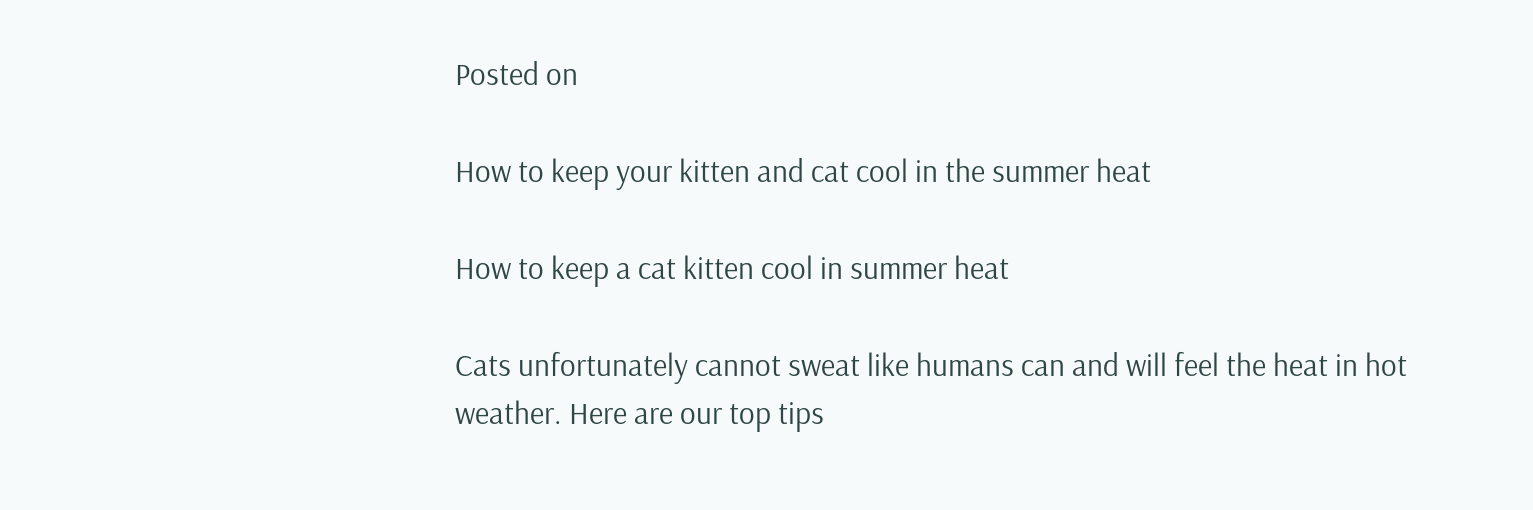Posted on

How to keep your kitten and cat cool in the summer heat

How to keep a cat kitten cool in summer heat

Cats unfortunately cannot sweat like humans can and will feel the heat in hot weather. Here are our top tips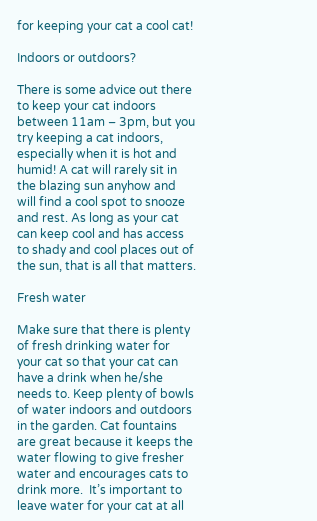for keeping your cat a cool cat!

Indoors or outdoors?

There is some advice out there to keep your cat indoors between 11am – 3pm, but you try keeping a cat indoors, especially when it is hot and humid! A cat will rarely sit in the blazing sun anyhow and will find a cool spot to snooze and rest. As long as your cat can keep cool and has access to shady and cool places out of the sun, that is all that matters.

Fresh water

Make sure that there is plenty of fresh drinking water for your cat so that your cat can have a drink when he/she needs to. Keep plenty of bowls of water indoors and outdoors in the garden. Cat fountains are great because it keeps the water flowing to give fresher water and encourages cats to drink more.  It’s important to leave water for your cat at all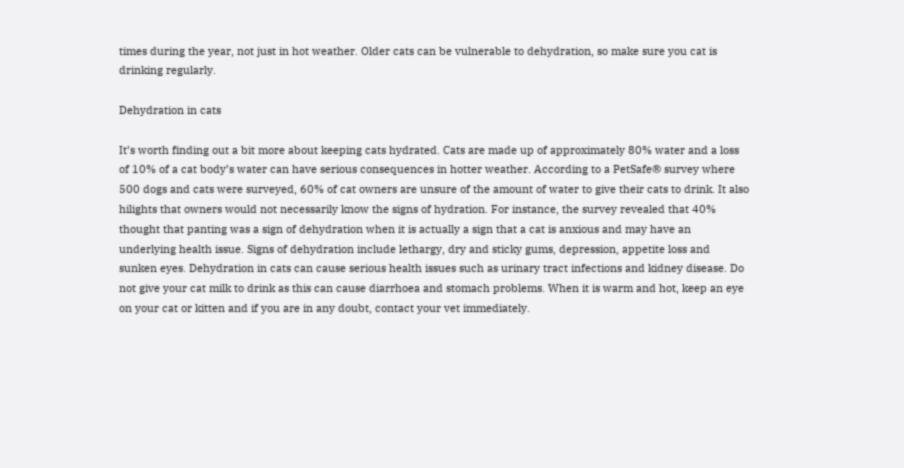times during the year, not just in hot weather. Older cats can be vulnerable to dehydration, so make sure you cat is drinking regularly.

Dehydration in cats

It’s worth finding out a bit more about keeping cats hydrated. Cats are made up of approximately 80% water and a loss of 10% of a cat body’s water can have serious consequences in hotter weather. According to a PetSafe® survey where 500 dogs and cats were surveyed, 60% of cat owners are unsure of the amount of water to give their cats to drink. It also hilights that owners would not necessarily know the signs of hydration. For instance, the survey revealed that 40% thought that panting was a sign of dehydration when it is actually a sign that a cat is anxious and may have an underlying health issue. Signs of dehydration include lethargy, dry and sticky gums, depression, appetite loss and sunken eyes. Dehydration in cats can cause serious health issues such as urinary tract infections and kidney disease. Do not give your cat milk to drink as this can cause diarrhoea and stomach problems. When it is warm and hot, keep an eye on your cat or kitten and if you are in any doubt, contact your vet immediately.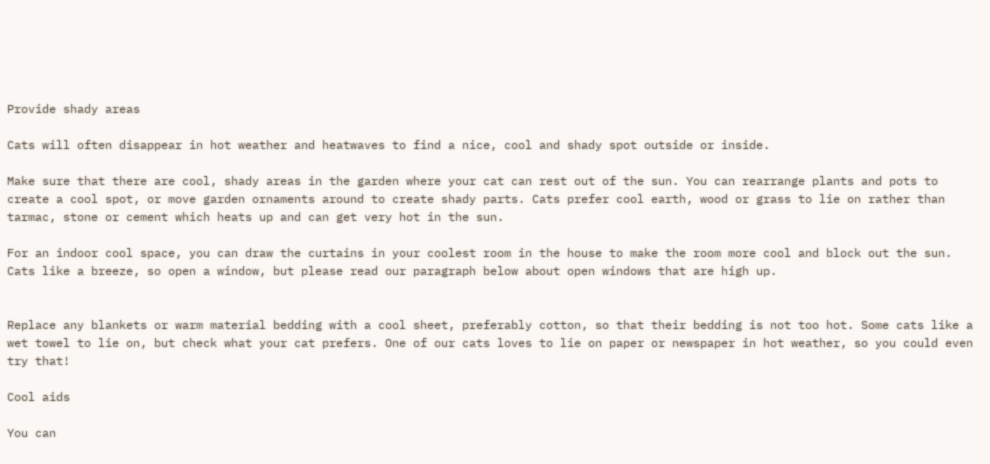Provide shady areas

Cats will often disappear in hot weather and heatwaves to find a nice, cool and shady spot outside or inside.

Make sure that there are cool, shady areas in the garden where your cat can rest out of the sun. You can rearrange plants and pots to create a cool spot, or move garden ornaments around to create shady parts. Cats prefer cool earth, wood or grass to lie on rather than tarmac, stone or cement which heats up and can get very hot in the sun.

For an indoor cool space, you can draw the curtains in your coolest room in the house to make the room more cool and block out the sun. Cats like a breeze, so open a window, but please read our paragraph below about open windows that are high up.


Replace any blankets or warm material bedding with a cool sheet, preferably cotton, so that their bedding is not too hot. Some cats like a wet towel to lie on, but check what your cat prefers. One of our cats loves to lie on paper or newspaper in hot weather, so you could even try that!

Cool aids

You can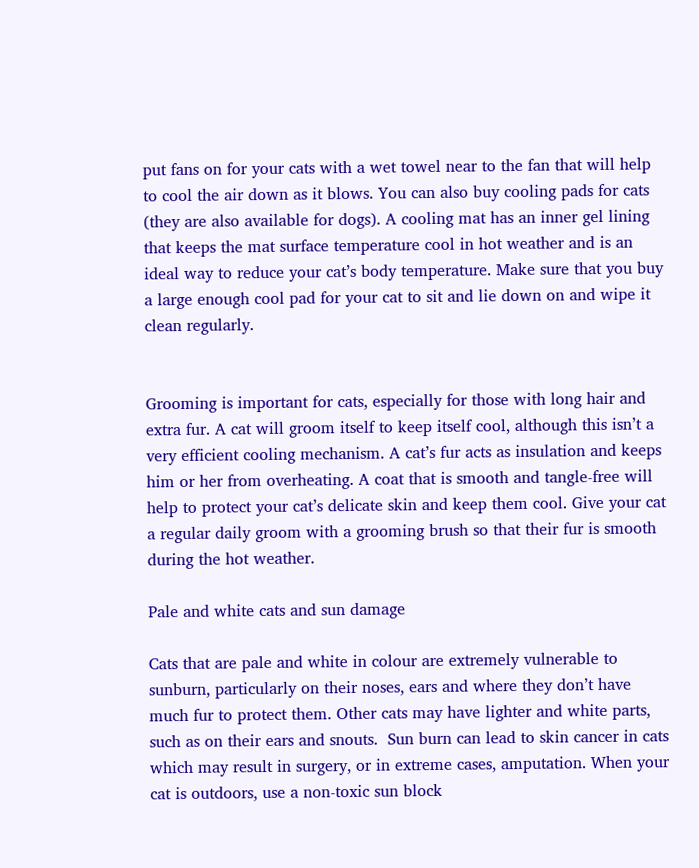put fans on for your cats with a wet towel near to the fan that will help to cool the air down as it blows. You can also buy cooling pads for cats (they are also available for dogs). A cooling mat has an inner gel lining that keeps the mat surface temperature cool in hot weather and is an ideal way to reduce your cat’s body temperature. Make sure that you buy a large enough cool pad for your cat to sit and lie down on and wipe it clean regularly.


Grooming is important for cats, especially for those with long hair and extra fur. A cat will groom itself to keep itself cool, although this isn’t a very efficient cooling mechanism. A cat’s fur acts as insulation and keeps him or her from overheating. A coat that is smooth and tangle-free will help to protect your cat’s delicate skin and keep them cool. Give your cat a regular daily groom with a grooming brush so that their fur is smooth during the hot weather.

Pale and white cats and sun damage

Cats that are pale and white in colour are extremely vulnerable to sunburn, particularly on their noses, ears and where they don’t have much fur to protect them. Other cats may have lighter and white parts, such as on their ears and snouts.  Sun burn can lead to skin cancer in cats which may result in surgery, or in extreme cases, amputation. When your cat is outdoors, use a non-toxic sun block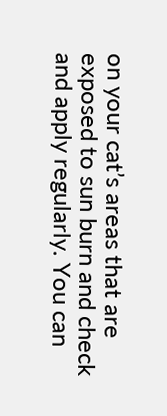on your cat’s areas that are exposed to sun burn and check and apply regularly. You can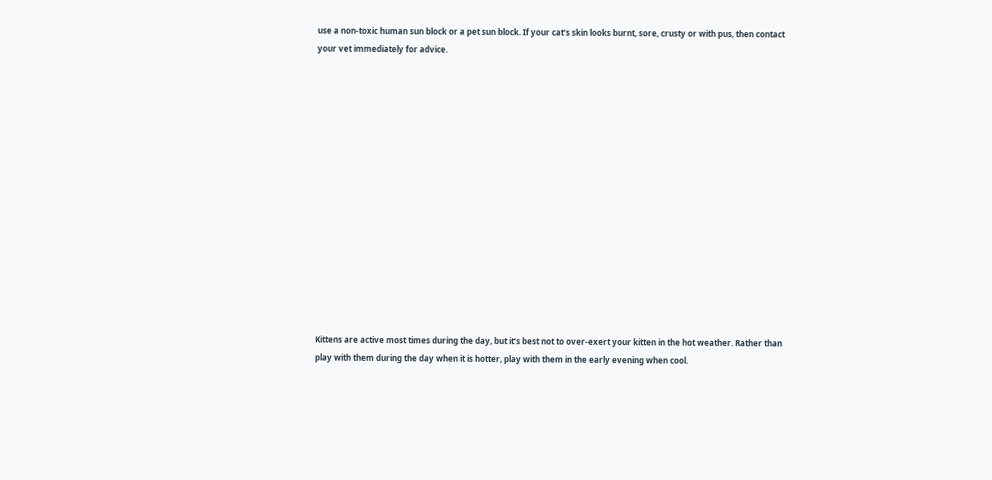use a non-toxic human sun block or a pet sun block. If your cat’s skin looks burnt, sore, crusty or with pus, then contact your vet immediately for advice.















Kittens are active most times during the day, but it’s best not to over-exert your kitten in the hot weather. Rather than play with them during the day when it is hotter, play with them in the early evening when cool.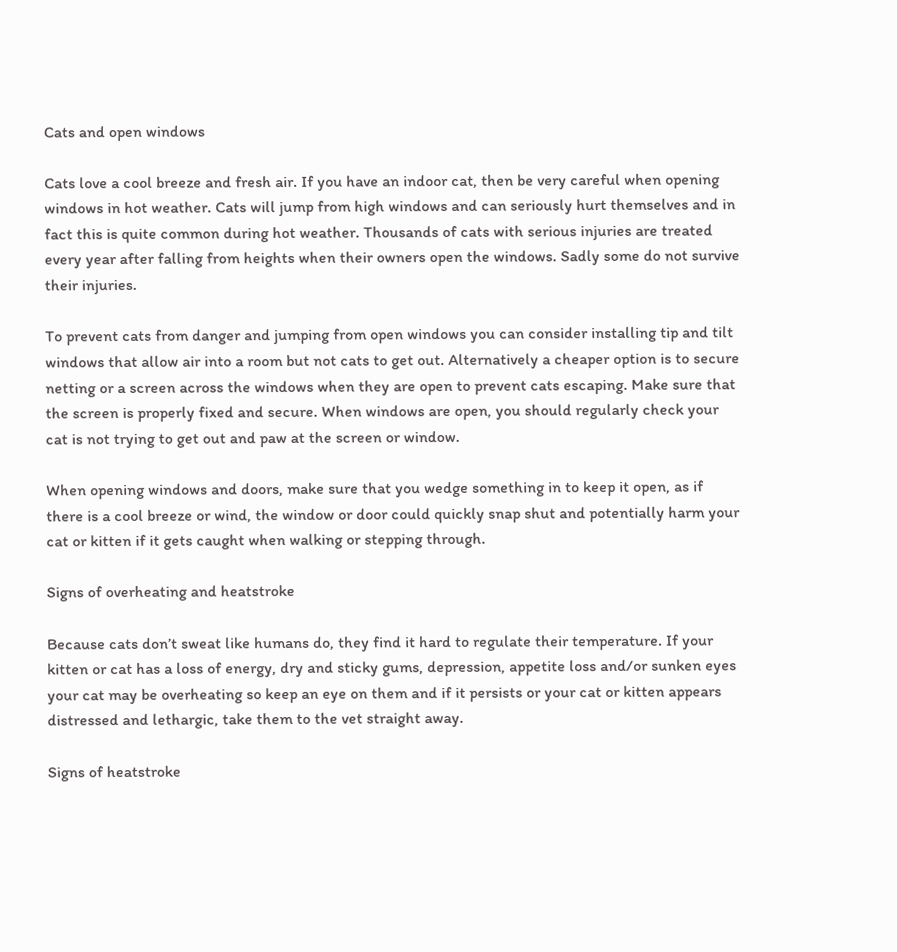Cats and open windows

Cats love a cool breeze and fresh air. If you have an indoor cat, then be very careful when opening windows in hot weather. Cats will jump from high windows and can seriously hurt themselves and in fact this is quite common during hot weather. Thousands of cats with serious injuries are treated every year after falling from heights when their owners open the windows. Sadly some do not survive their injuries.

To prevent cats from danger and jumping from open windows you can consider installing tip and tilt windows that allow air into a room but not cats to get out. Alternatively a cheaper option is to secure netting or a screen across the windows when they are open to prevent cats escaping. Make sure that the screen is properly fixed and secure. When windows are open, you should regularly check your cat is not trying to get out and paw at the screen or window.

When opening windows and doors, make sure that you wedge something in to keep it open, as if there is a cool breeze or wind, the window or door could quickly snap shut and potentially harm your cat or kitten if it gets caught when walking or stepping through.

Signs of overheating and heatstroke

Because cats don’t sweat like humans do, they find it hard to regulate their temperature. If your kitten or cat has a loss of energy, dry and sticky gums, depression, appetite loss and/or sunken eyes your cat may be overheating so keep an eye on them and if it persists or your cat or kitten appears distressed and lethargic, take them to the vet straight away.

Signs of heatstroke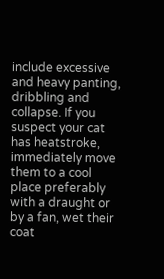include excessive and heavy panting, dribbling and collapse. If you suspect your cat has heatstroke, immediately move them to a cool place preferably with a draught or by a fan, wet their coat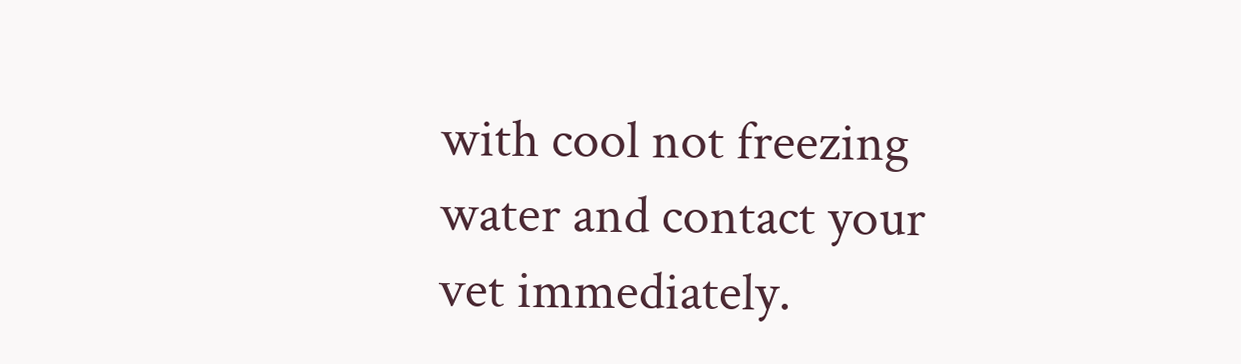with cool not freezing water and contact your vet immediately.